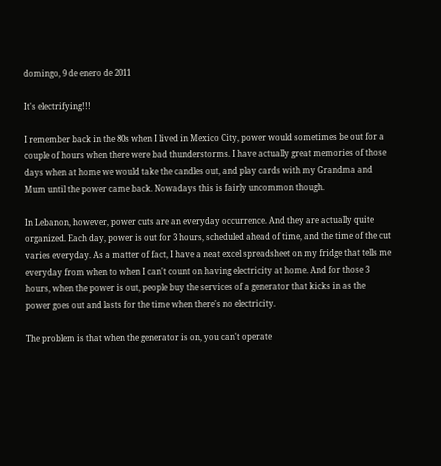domingo, 9 de enero de 2011

It's electrifying!!!

I remember back in the 80s when I lived in Mexico City, power would sometimes be out for a couple of hours when there were bad thunderstorms. I have actually great memories of those days when at home we would take the candles out, and play cards with my Grandma and Mum until the power came back. Nowadays this is fairly uncommon though.

In Lebanon, however, power cuts are an everyday occurrence. And they are actually quite organized. Each day, power is out for 3 hours, scheduled ahead of time, and the time of the cut varies everyday. As a matter of fact, I have a neat excel spreadsheet on my fridge that tells me everyday from when to when I can't count on having electricity at home. And for those 3 hours, when the power is out, people buy the services of a generator that kicks in as the power goes out and lasts for the time when there's no electricity.

The problem is that when the generator is on, you can't operate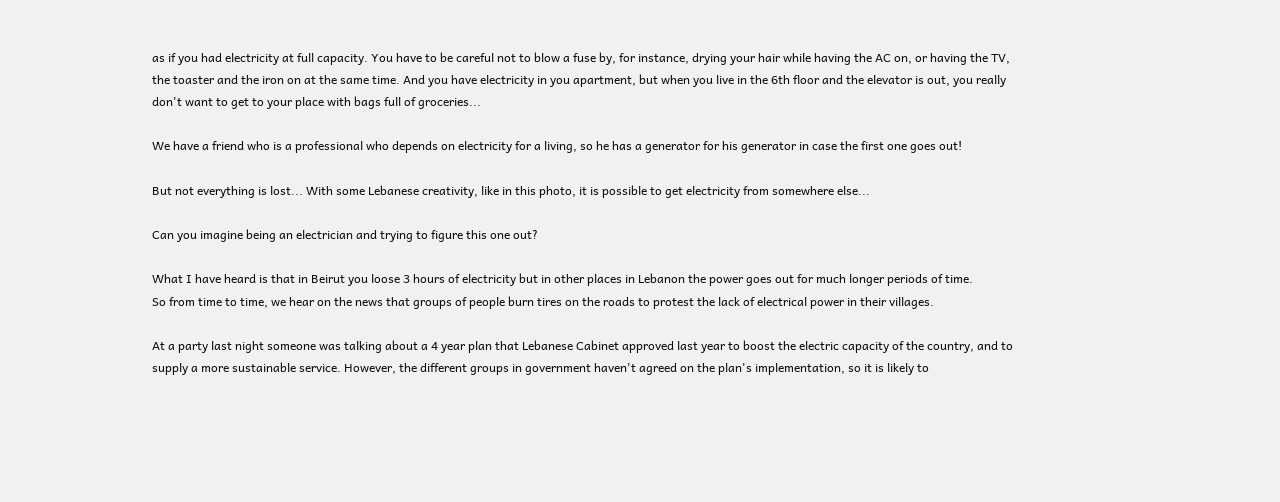as if you had electricity at full capacity. You have to be careful not to blow a fuse by, for instance, drying your hair while having the AC on, or having the TV, the toaster and the iron on at the same time. And you have electricity in you apartment, but when you live in the 6th floor and the elevator is out, you really don't want to get to your place with bags full of groceries...

We have a friend who is a professional who depends on electricity for a living, so he has a generator for his generator in case the first one goes out!

But not everything is lost... With some Lebanese creativity, like in this photo, it is possible to get electricity from somewhere else...

Can you imagine being an electrician and trying to figure this one out?

What I have heard is that in Beirut you loose 3 hours of electricity but in other places in Lebanon the power goes out for much longer periods of time.
So from time to time, we hear on the news that groups of people burn tires on the roads to protest the lack of electrical power in their villages.

At a party last night someone was talking about a 4 year plan that Lebanese Cabinet approved last year to boost the electric capacity of the country, and to supply a more sustainable service. However, the different groups in government haven't agreed on the plan's implementation, so it is likely to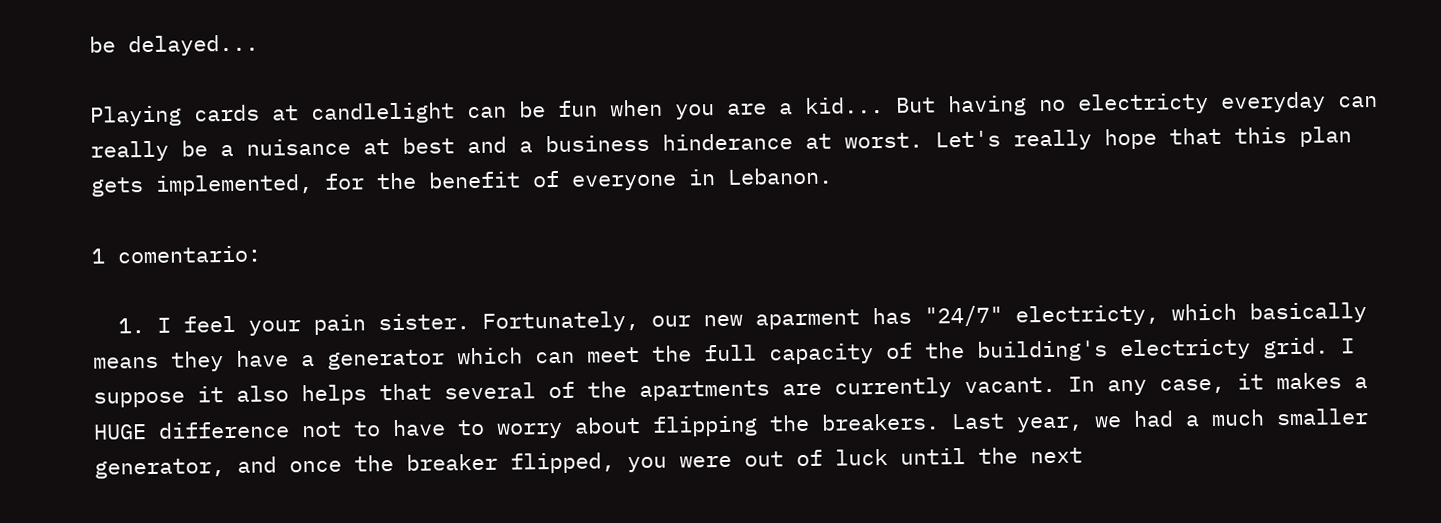be delayed...

Playing cards at candlelight can be fun when you are a kid... But having no electricty everyday can really be a nuisance at best and a business hinderance at worst. Let's really hope that this plan gets implemented, for the benefit of everyone in Lebanon.

1 comentario:

  1. I feel your pain sister. Fortunately, our new aparment has "24/7" electricty, which basically means they have a generator which can meet the full capacity of the building's electricty grid. I suppose it also helps that several of the apartments are currently vacant. In any case, it makes a HUGE difference not to have to worry about flipping the breakers. Last year, we had a much smaller generator, and once the breaker flipped, you were out of luck until the next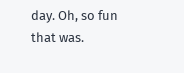day. Oh, so fun that was.